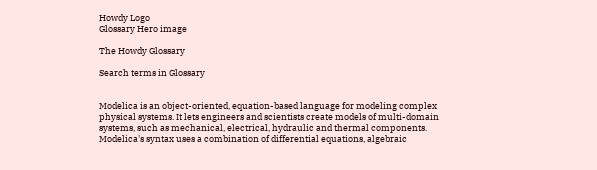Howdy Logo
Glossary Hero image

The Howdy Glossary

Search terms in Glossary


Modelica is an object-oriented, equation-based language for modeling complex physical systems. It lets engineers and scientists create models of multi-domain systems, such as mechanical, electrical, hydraulic and thermal components. Modelica's syntax uses a combination of differential equations, algebraic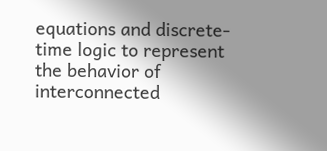equations and discrete-time logic to represent the behavior of interconnected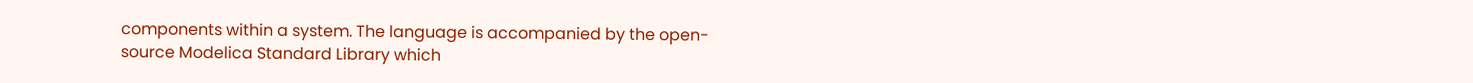components within a system. The language is accompanied by the open-source Modelica Standard Library which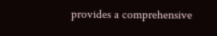provides a comprehensive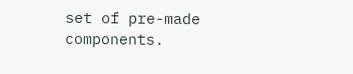set of pre-made components.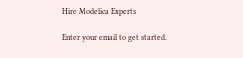Hire Modelica Experts

Enter your email to get started.